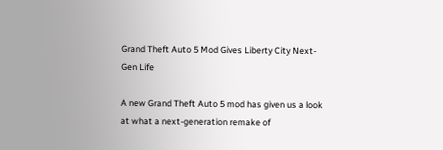Grand Theft Auto 5 Mod Gives Liberty City Next-Gen Life

A new Grand Theft Auto 5 mod has given us a look at what a next-generation remake of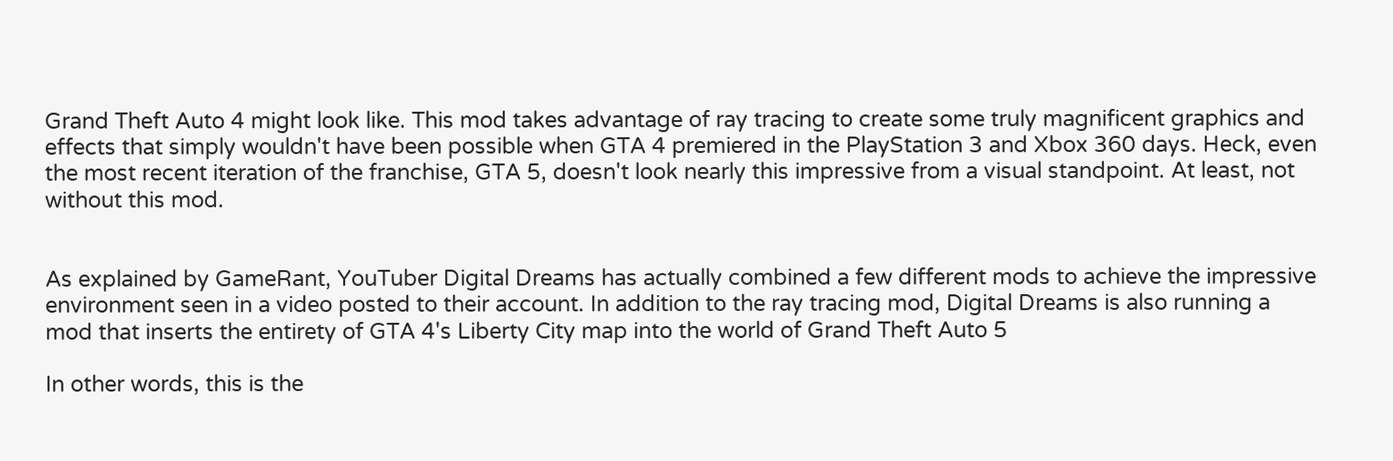Grand Theft Auto 4 might look like. This mod takes advantage of ray tracing to create some truly magnificent graphics and effects that simply wouldn't have been possible when GTA 4 premiered in the PlayStation 3 and Xbox 360 days. Heck, even the most recent iteration of the franchise, GTA 5, doesn't look nearly this impressive from a visual standpoint. At least, not without this mod.


As explained by GameRant, YouTuber Digital Dreams has actually combined a few different mods to achieve the impressive environment seen in a video posted to their account. In addition to the ray tracing mod, Digital Dreams is also running a mod that inserts the entirety of GTA 4's Liberty City map into the world of Grand Theft Auto 5

In other words, this is the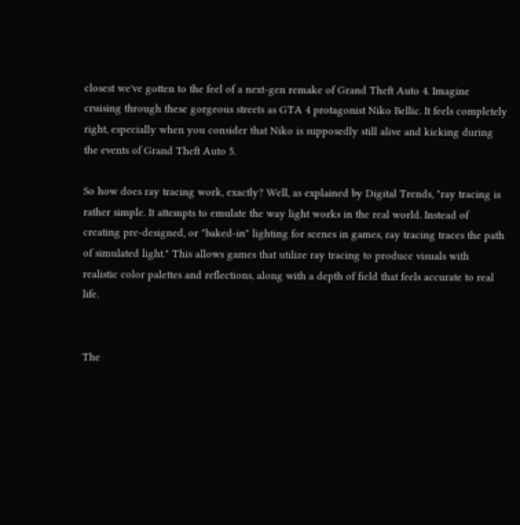closest we've gotten to the feel of a next-gen remake of Grand Theft Auto 4. Imagine cruising through these gorgeous streets as GTA 4 protagonist Niko Bellic. It feels completely right, especially when you consider that Niko is supposedly still alive and kicking during the events of Grand Theft Auto 5.

So how does ray tracing work, exactly? Well, as explained by Digital Trends, "ray tracing is rather simple. It attempts to emulate the way light works in the real world. Instead of creating pre-designed, or "baked-in" lighting for scenes in games, ray tracing traces the path of simulated light." This allows games that utilize ray tracing to produce visuals with realistic color palettes and reflections, along with a depth of field that feels accurate to real life.


The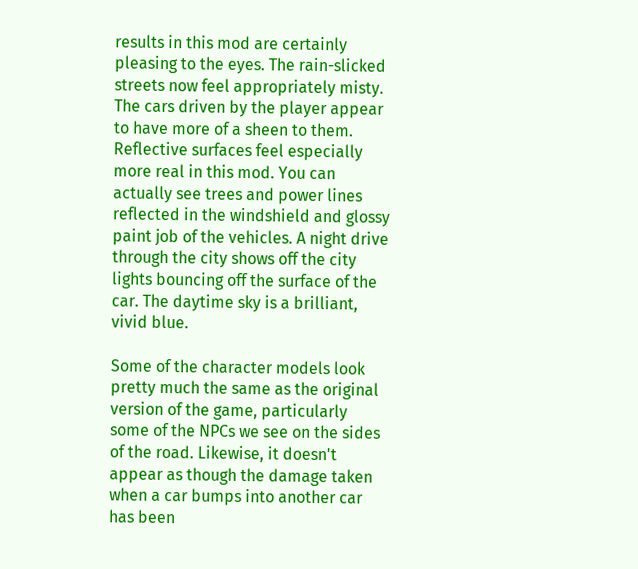results in this mod are certainly pleasing to the eyes. The rain-slicked streets now feel appropriately misty. The cars driven by the player appear to have more of a sheen to them. Reflective surfaces feel especially more real in this mod. You can actually see trees and power lines reflected in the windshield and glossy paint job of the vehicles. A night drive through the city shows off the city lights bouncing off the surface of the car. The daytime sky is a brilliant, vivid blue.

Some of the character models look pretty much the same as the original version of the game, particularly some of the NPCs we see on the sides of the road. Likewise, it doesn't appear as though the damage taken when a car bumps into another car has been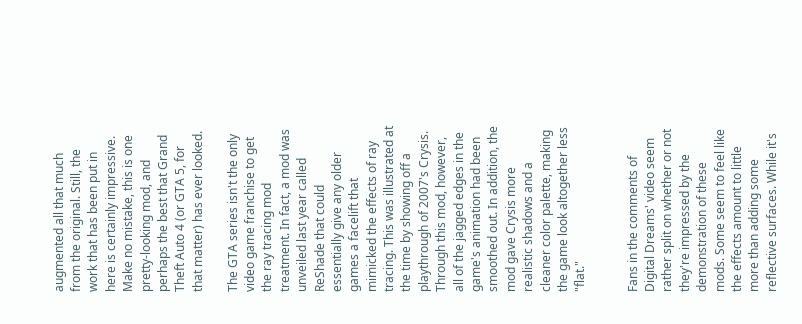augmented all that much from the original. Still, the work that has been put in here is certainly impressive. Make no mistake, this is one pretty-looking mod, and perhaps the best that Grand Theft Auto 4 (or GTA 5, for that matter) has ever looked.

The GTA series isn't the only video game franchise to get the ray tracing mod treatment. In fact, a mod was unveiled last year called ReShade that could essentially give any older games a facelift that mimicked the effects of ray tracing. This was illustrated at the time by showing off a playthrough of 2007's Crysis. Through this mod, however, all of the jagged edges in the game's animation had been smoothed out. In addition, the mod gave Crysis more realistic shadows and a cleaner color palette, making the game look altogether less "flat."


Fans in the comments of Digital Dreams' video seem rather split on whether or not they're impressed by the demonstration of these mods. Some seem to feel like the effects amount to little more than adding some reflective surfaces. While it's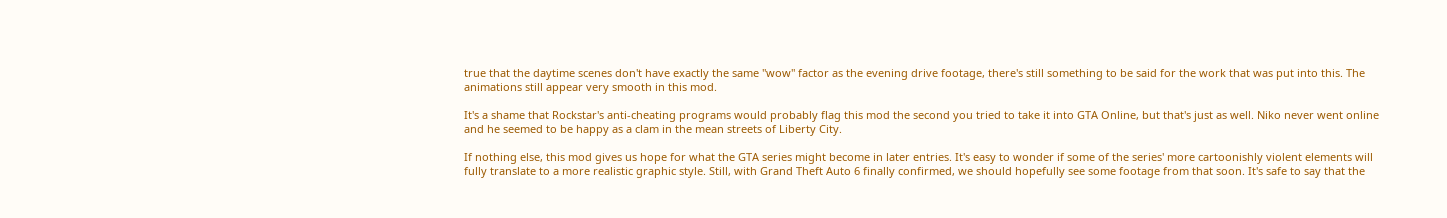true that the daytime scenes don't have exactly the same "wow" factor as the evening drive footage, there's still something to be said for the work that was put into this. The animations still appear very smooth in this mod.

It's a shame that Rockstar's anti-cheating programs would probably flag this mod the second you tried to take it into GTA Online, but that's just as well. Niko never went online and he seemed to be happy as a clam in the mean streets of Liberty City.

If nothing else, this mod gives us hope for what the GTA series might become in later entries. It's easy to wonder if some of the series' more cartoonishly violent elements will fully translate to a more realistic graphic style. Still, with Grand Theft Auto 6 finally confirmed, we should hopefully see some footage from that soon. It's safe to say that the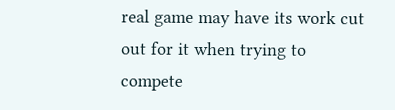real game may have its work cut out for it when trying to compete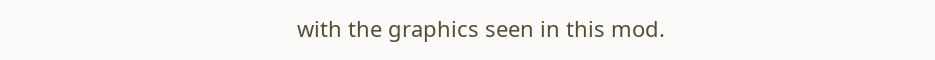with the graphics seen in this mod.